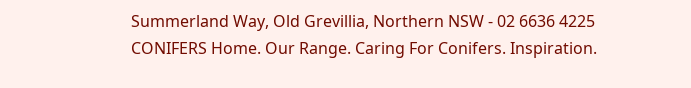Summerland Way, Old Grevillia, Northern NSW - 02 6636 4225
CONIFERS Home. Our Range. Caring For Conifers. Inspiration.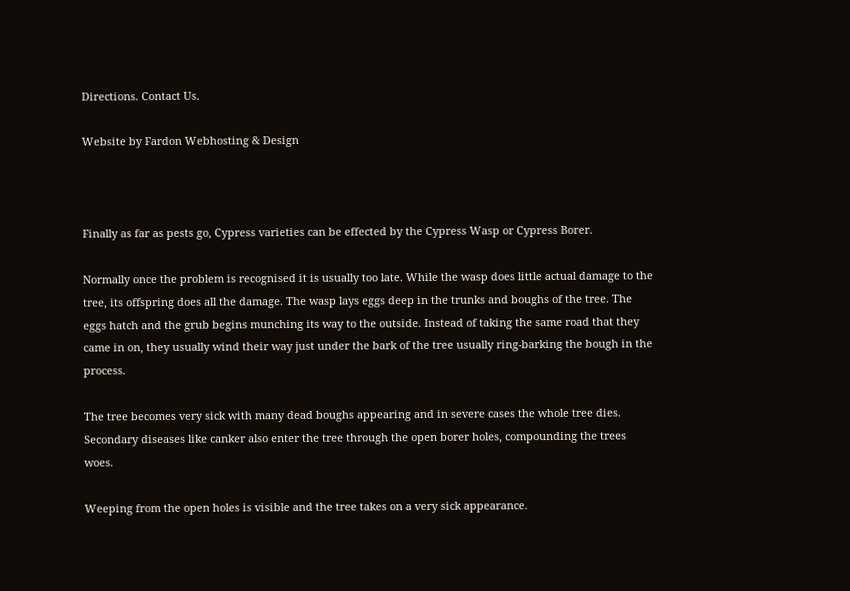Directions. Contact Us.

Website by Fardon Webhosting & Design



Finally as far as pests go, Cypress varieties can be effected by the Cypress Wasp or Cypress Borer.

Normally once the problem is recognised it is usually too late. While the wasp does little actual damage to the tree, its offspring does all the damage. The wasp lays eggs deep in the trunks and boughs of the tree. The eggs hatch and the grub begins munching its way to the outside. Instead of taking the same road that they came in on, they usually wind their way just under the bark of the tree usually ring-barking the bough in the process.

The tree becomes very sick with many dead boughs appearing and in severe cases the whole tree dies. Secondary diseases like canker also enter the tree through the open borer holes, compounding the trees woes.

Weeping from the open holes is visible and the tree takes on a very sick appearance.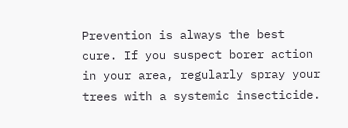Prevention is always the best cure. If you suspect borer action in your area, regularly spray your trees with a systemic insecticide.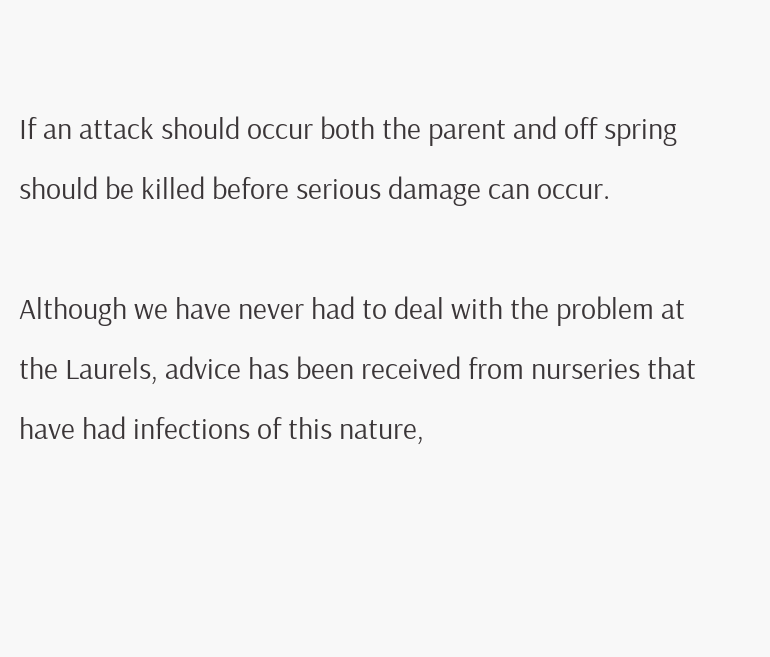If an attack should occur both the parent and off spring should be killed before serious damage can occur.

Although we have never had to deal with the problem at the Laurels, advice has been received from nurseries that have had infections of this nature,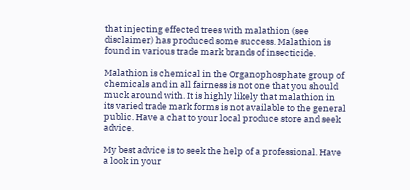that injecting effected trees with malathion (see disclaimer) has produced some success. Malathion is found in various trade mark brands of insecticide.

Malathion is chemical in the Organophosphate group of chemicals and in all fairness is not one that you should muck around with. It is highly likely that malathion in its varied trade mark forms is not available to the general public. Have a chat to your local produce store and seek advice.

My best advice is to seek the help of a professional. Have a look in your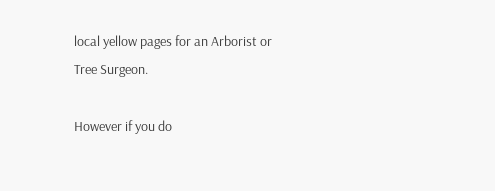local yellow pages for an Arborist or Tree Surgeon.

However if you do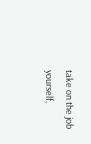take on the job yourself,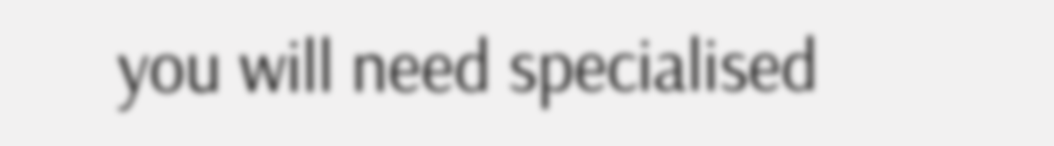you will need specialised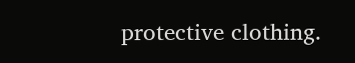protective clothing.